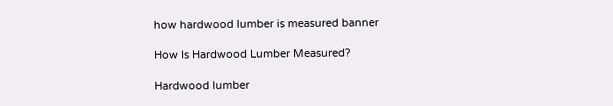how hardwood lumber is measured banner

How Is Hardwood Lumber Measured?

Hardwood lumber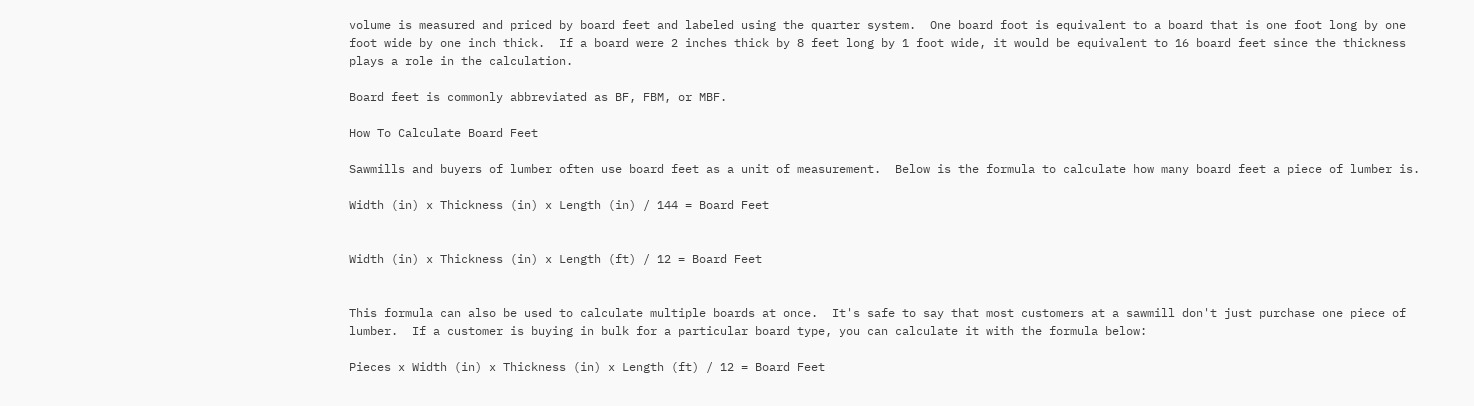volume is measured and priced by board feet and labeled using the quarter system.  One board foot is equivalent to a board that is one foot long by one foot wide by one inch thick.  If a board were 2 inches thick by 8 feet long by 1 foot wide, it would be equivalent to 16 board feet since the thickness plays a role in the calculation.

Board feet is commonly abbreviated as BF, FBM, or MBF.

How To Calculate Board Feet

Sawmills and buyers of lumber often use board feet as a unit of measurement.  Below is the formula to calculate how many board feet a piece of lumber is.

Width (in) x Thickness (in) x Length (in) / 144 = Board Feet


Width (in) x Thickness (in) x Length (ft) / 12 = Board Feet


This formula can also be used to calculate multiple boards at once.  It's safe to say that most customers at a sawmill don't just purchase one piece of lumber.  If a customer is buying in bulk for a particular board type, you can calculate it with the formula below:

Pieces x Width (in) x Thickness (in) x Length (ft) / 12 = Board Feet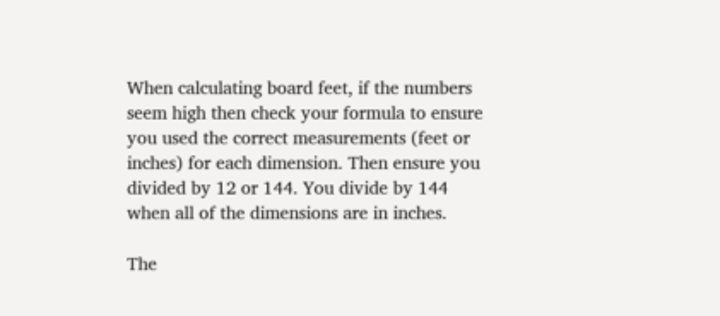When calculating board feet, if the numbers seem high then check your formula to ensure you used the correct measurements (feet or inches) for each dimension. Then ensure you divided by 12 or 144. You divide by 144 when all of the dimensions are in inches.

The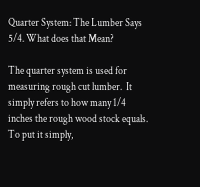Quarter System: The Lumber Says 5/4. What does that Mean?

The quarter system is used for measuring rough cut lumber.  It simply refers to how many 1/4 inches the rough wood stock equals.  To put it simply,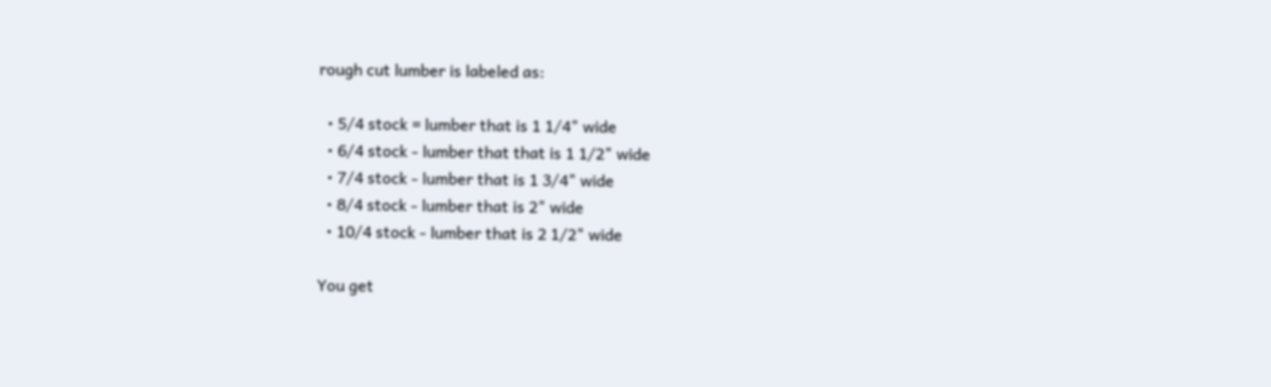rough cut lumber is labeled as:

  • 5/4 stock = lumber that is 1 1/4" wide
  • 6/4 stock - lumber that that is 1 1/2" wide
  • 7/4 stock - lumber that is 1 3/4" wide
  • 8/4 stock - lumber that is 2" wide
  • 10/4 stock - lumber that is 2 1/2" wide

You get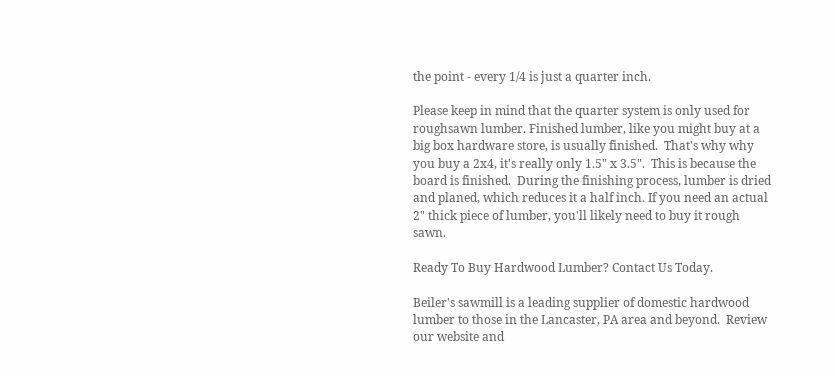the point - every 1/4 is just a quarter inch.

Please keep in mind that the quarter system is only used for roughsawn lumber. Finished lumber, like you might buy at a big box hardware store, is usually finished.  That's why why you buy a 2x4, it's really only 1.5" x 3.5".  This is because the board is finished.  During the finishing process, lumber is dried and planed, which reduces it a half inch. If you need an actual 2" thick piece of lumber, you'll likely need to buy it rough sawn.

Ready To Buy Hardwood Lumber? Contact Us Today.

Beiler's sawmill is a leading supplier of domestic hardwood lumber to those in the Lancaster, PA area and beyond.  Review our website and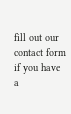fill out our contact form if you have a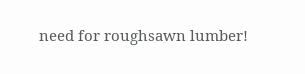need for roughsawn lumber!